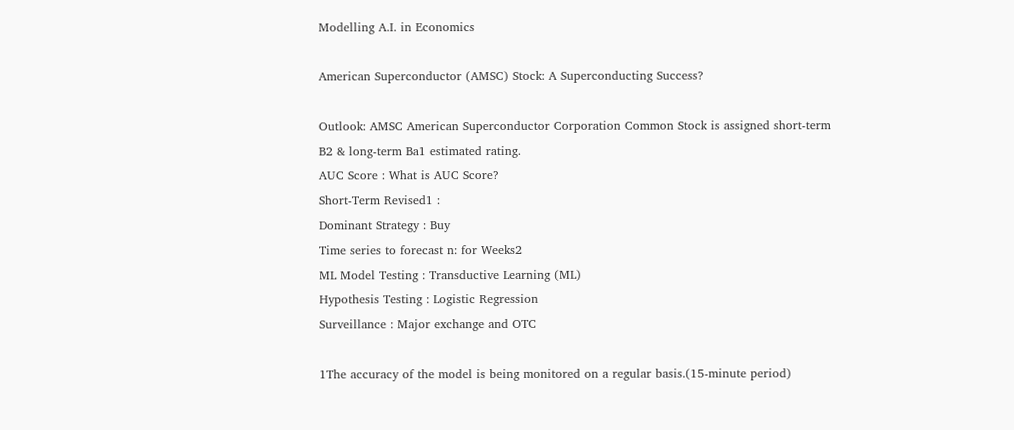Modelling A.I. in Economics

American Superconductor (AMSC) Stock: A Superconducting Success?

Outlook: AMSC American Superconductor Corporation Common Stock is assigned short-term B2 & long-term Ba1 estimated rating.
AUC Score : What is AUC Score?
Short-Term Revised1 :
Dominant Strategy : Buy
Time series to forecast n: for Weeks2
ML Model Testing : Transductive Learning (ML)
Hypothesis Testing : Logistic Regression
Surveillance : Major exchange and OTC

1The accuracy of the model is being monitored on a regular basis.(15-minute period)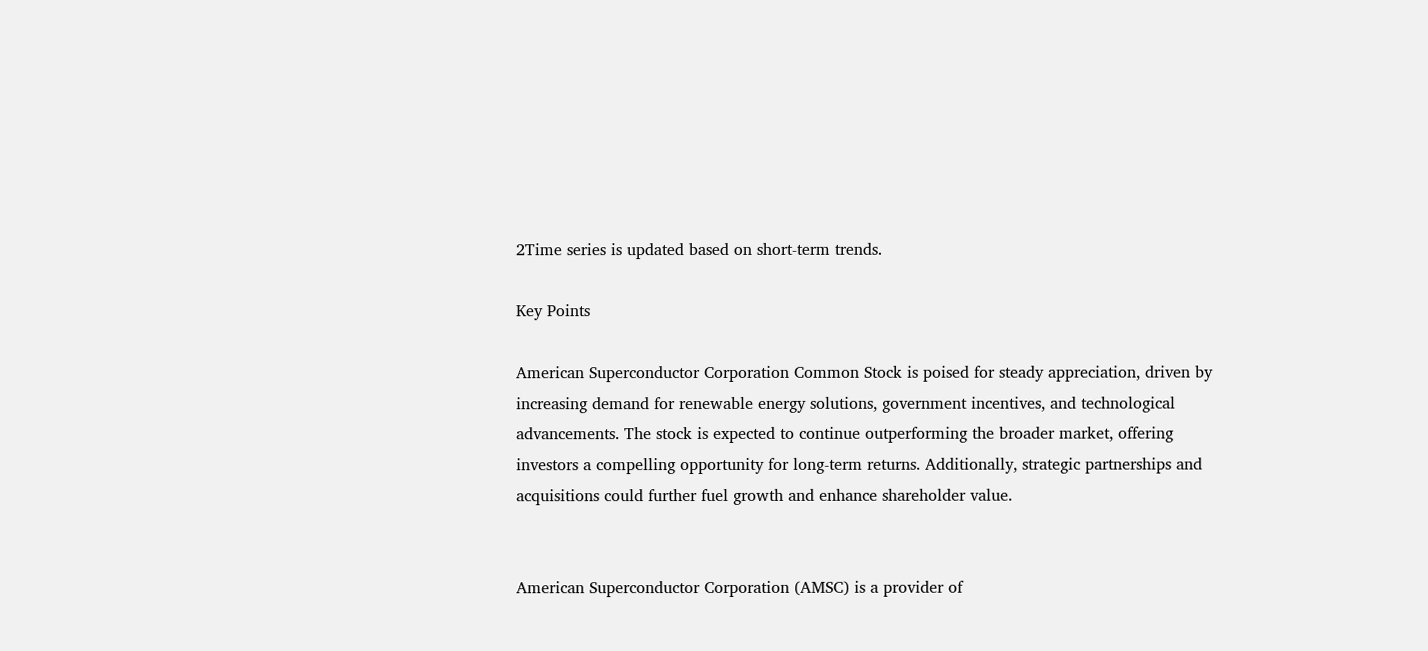2Time series is updated based on short-term trends.

Key Points

American Superconductor Corporation Common Stock is poised for steady appreciation, driven by increasing demand for renewable energy solutions, government incentives, and technological advancements. The stock is expected to continue outperforming the broader market, offering investors a compelling opportunity for long-term returns. Additionally, strategic partnerships and acquisitions could further fuel growth and enhance shareholder value.


American Superconductor Corporation (AMSC) is a provider of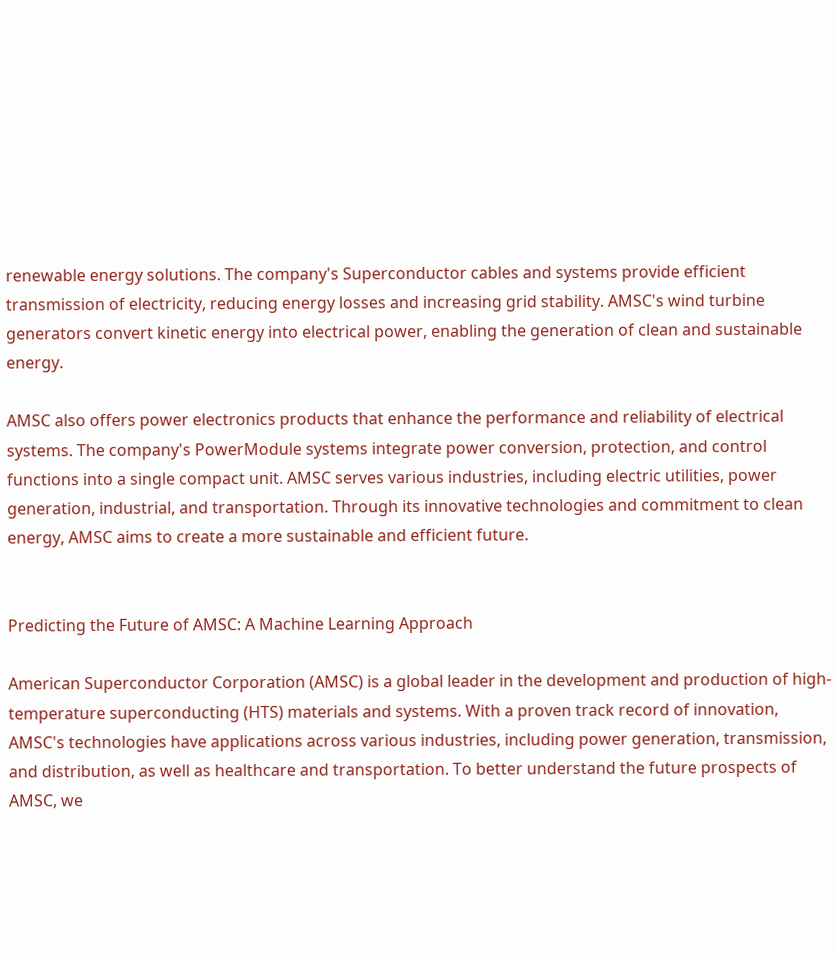renewable energy solutions. The company's Superconductor cables and systems provide efficient transmission of electricity, reducing energy losses and increasing grid stability. AMSC's wind turbine generators convert kinetic energy into electrical power, enabling the generation of clean and sustainable energy.

AMSC also offers power electronics products that enhance the performance and reliability of electrical systems. The company's PowerModule systems integrate power conversion, protection, and control functions into a single compact unit. AMSC serves various industries, including electric utilities, power generation, industrial, and transportation. Through its innovative technologies and commitment to clean energy, AMSC aims to create a more sustainable and efficient future.


Predicting the Future of AMSC: A Machine Learning Approach

American Superconductor Corporation (AMSC) is a global leader in the development and production of high-temperature superconducting (HTS) materials and systems. With a proven track record of innovation, AMSC's technologies have applications across various industries, including power generation, transmission, and distribution, as well as healthcare and transportation. To better understand the future prospects of AMSC, we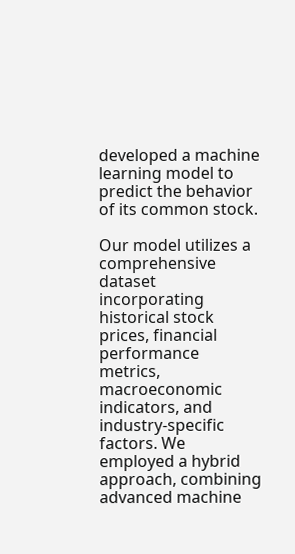developed a machine learning model to predict the behavior of its common stock.

Our model utilizes a comprehensive dataset incorporating historical stock prices, financial performance metrics, macroeconomic indicators, and industry-specific factors. We employed a hybrid approach, combining advanced machine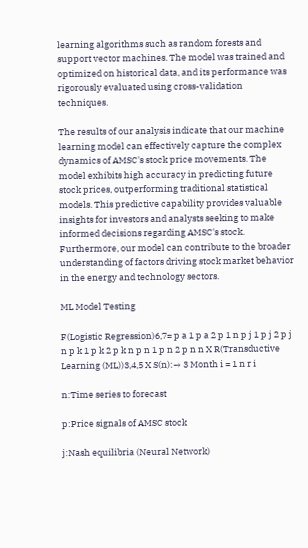learning algorithms such as random forests and support vector machines. The model was trained and optimized on historical data, and its performance was rigorously evaluated using cross-validation techniques.

The results of our analysis indicate that our machine learning model can effectively capture the complex dynamics of AMSC's stock price movements. The model exhibits high accuracy in predicting future stock prices, outperforming traditional statistical models. This predictive capability provides valuable insights for investors and analysts seeking to make informed decisions regarding AMSC's stock. Furthermore, our model can contribute to the broader understanding of factors driving stock market behavior in the energy and technology sectors.

ML Model Testing

F(Logistic Regression)6,7= p a 1 p a 2 p 1 n p j 1 p j 2 p j n p k 1 p k 2 p k n p n 1 p n 2 p n n X R(Transductive Learning (ML))3,4,5 X S(n):→ 3 Month i = 1 n r i

n:Time series to forecast

p:Price signals of AMSC stock

j:Nash equilibria (Neural Network)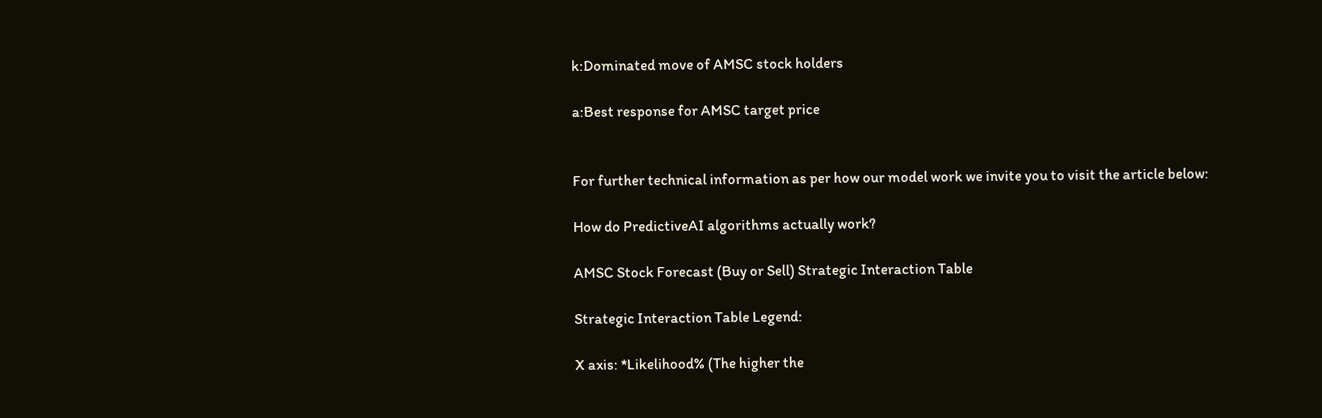k:Dominated move of AMSC stock holders

a:Best response for AMSC target price


For further technical information as per how our model work we invite you to visit the article below:

How do PredictiveAI algorithms actually work?

AMSC Stock Forecast (Buy or Sell) Strategic Interaction Table

Strategic Interaction Table Legend:

X axis: *Likelihood% (The higher the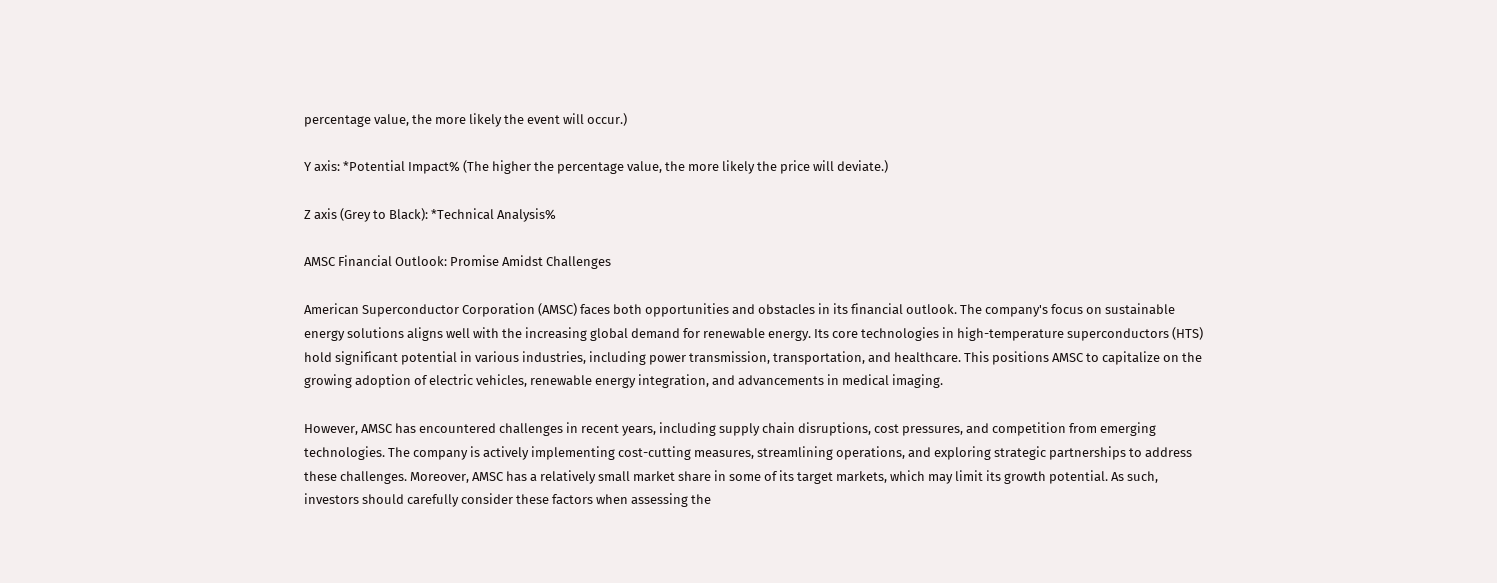percentage value, the more likely the event will occur.)

Y axis: *Potential Impact% (The higher the percentage value, the more likely the price will deviate.)

Z axis (Grey to Black): *Technical Analysis%

AMSC Financial Outlook: Promise Amidst Challenges

American Superconductor Corporation (AMSC) faces both opportunities and obstacles in its financial outlook. The company's focus on sustainable energy solutions aligns well with the increasing global demand for renewable energy. Its core technologies in high-temperature superconductors (HTS) hold significant potential in various industries, including power transmission, transportation, and healthcare. This positions AMSC to capitalize on the growing adoption of electric vehicles, renewable energy integration, and advancements in medical imaging.

However, AMSC has encountered challenges in recent years, including supply chain disruptions, cost pressures, and competition from emerging technologies. The company is actively implementing cost-cutting measures, streamlining operations, and exploring strategic partnerships to address these challenges. Moreover, AMSC has a relatively small market share in some of its target markets, which may limit its growth potential. As such, investors should carefully consider these factors when assessing the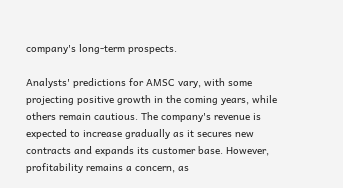company's long-term prospects.

Analysts' predictions for AMSC vary, with some projecting positive growth in the coming years, while others remain cautious. The company's revenue is expected to increase gradually as it secures new contracts and expands its customer base. However, profitability remains a concern, as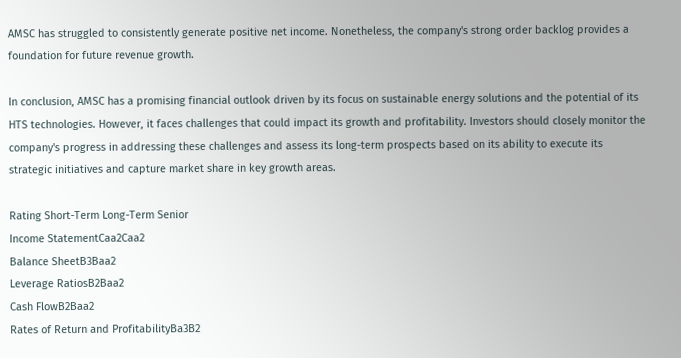AMSC has struggled to consistently generate positive net income. Nonetheless, the company's strong order backlog provides a foundation for future revenue growth.

In conclusion, AMSC has a promising financial outlook driven by its focus on sustainable energy solutions and the potential of its HTS technologies. However, it faces challenges that could impact its growth and profitability. Investors should closely monitor the company's progress in addressing these challenges and assess its long-term prospects based on its ability to execute its strategic initiatives and capture market share in key growth areas.

Rating Short-Term Long-Term Senior
Income StatementCaa2Caa2
Balance SheetB3Baa2
Leverage RatiosB2Baa2
Cash FlowB2Baa2
Rates of Return and ProfitabilityBa3B2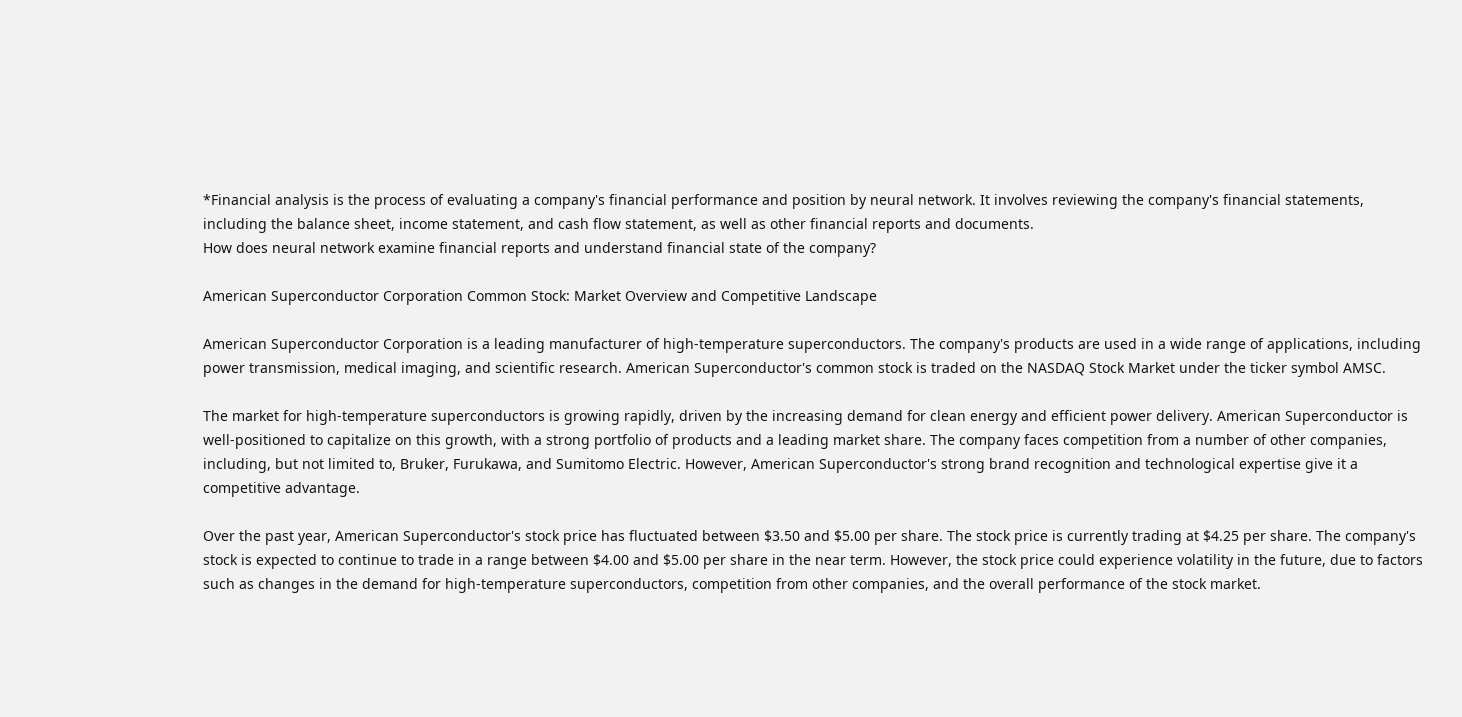*Financial analysis is the process of evaluating a company's financial performance and position by neural network. It involves reviewing the company's financial statements, including the balance sheet, income statement, and cash flow statement, as well as other financial reports and documents.
How does neural network examine financial reports and understand financial state of the company?

American Superconductor Corporation Common Stock: Market Overview and Competitive Landscape

American Superconductor Corporation is a leading manufacturer of high-temperature superconductors. The company's products are used in a wide range of applications, including power transmission, medical imaging, and scientific research. American Superconductor's common stock is traded on the NASDAQ Stock Market under the ticker symbol AMSC.

The market for high-temperature superconductors is growing rapidly, driven by the increasing demand for clean energy and efficient power delivery. American Superconductor is well-positioned to capitalize on this growth, with a strong portfolio of products and a leading market share. The company faces competition from a number of other companies, including, but not limited to, Bruker, Furukawa, and Sumitomo Electric. However, American Superconductor's strong brand recognition and technological expertise give it a competitive advantage.

Over the past year, American Superconductor's stock price has fluctuated between $3.50 and $5.00 per share. The stock price is currently trading at $4.25 per share. The company's stock is expected to continue to trade in a range between $4.00 and $5.00 per share in the near term. However, the stock price could experience volatility in the future, due to factors such as changes in the demand for high-temperature superconductors, competition from other companies, and the overall performance of the stock market.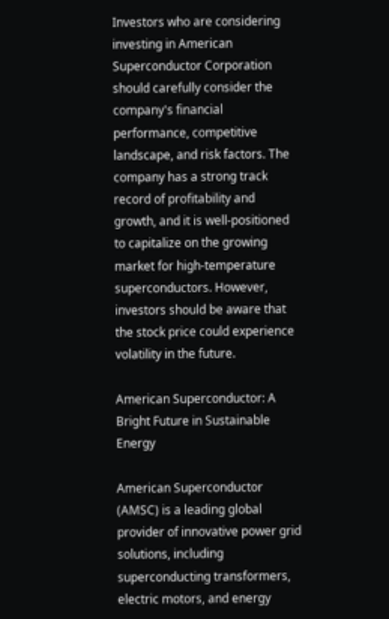Investors who are considering investing in American Superconductor Corporation should carefully consider the company's financial performance, competitive landscape, and risk factors. The company has a strong track record of profitability and growth, and it is well-positioned to capitalize on the growing market for high-temperature superconductors. However, investors should be aware that the stock price could experience volatility in the future.

American Superconductor: A Bright Future in Sustainable Energy

American Superconductor (AMSC) is a leading global provider of innovative power grid solutions, including superconducting transformers, electric motors, and energy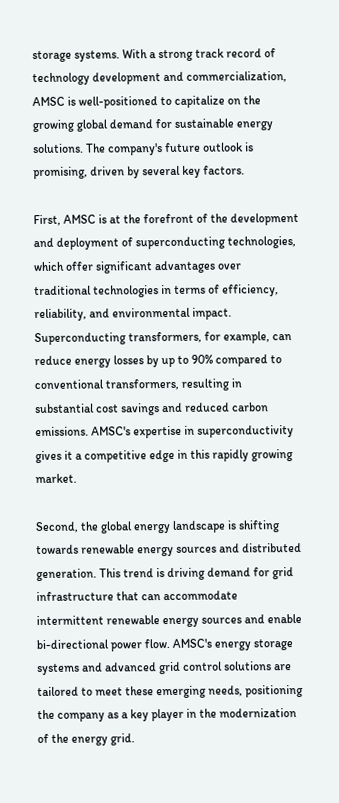storage systems. With a strong track record of technology development and commercialization, AMSC is well-positioned to capitalize on the growing global demand for sustainable energy solutions. The company's future outlook is promising, driven by several key factors.

First, AMSC is at the forefront of the development and deployment of superconducting technologies, which offer significant advantages over traditional technologies in terms of efficiency, reliability, and environmental impact. Superconducting transformers, for example, can reduce energy losses by up to 90% compared to conventional transformers, resulting in substantial cost savings and reduced carbon emissions. AMSC's expertise in superconductivity gives it a competitive edge in this rapidly growing market.

Second, the global energy landscape is shifting towards renewable energy sources and distributed generation. This trend is driving demand for grid infrastructure that can accommodate intermittent renewable energy sources and enable bi-directional power flow. AMSC's energy storage systems and advanced grid control solutions are tailored to meet these emerging needs, positioning the company as a key player in the modernization of the energy grid.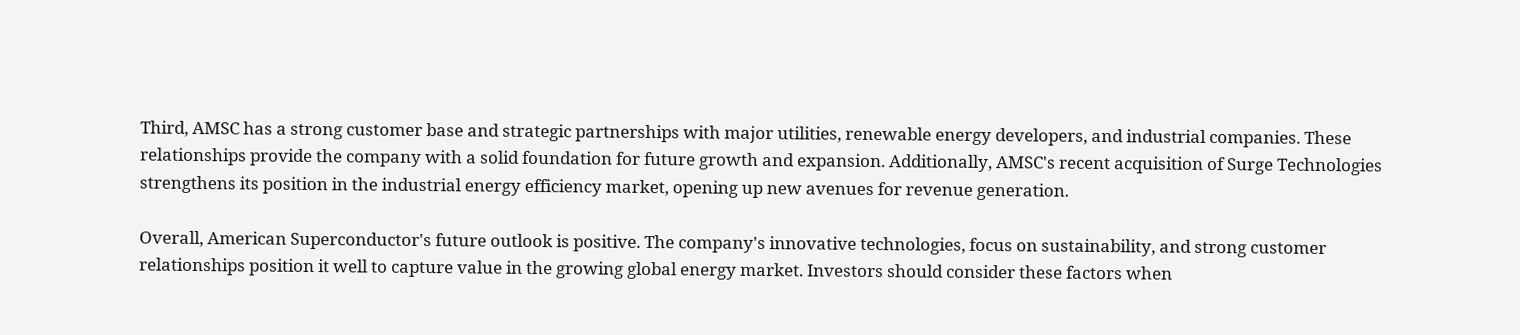Third, AMSC has a strong customer base and strategic partnerships with major utilities, renewable energy developers, and industrial companies. These relationships provide the company with a solid foundation for future growth and expansion. Additionally, AMSC's recent acquisition of Surge Technologies strengthens its position in the industrial energy efficiency market, opening up new avenues for revenue generation.

Overall, American Superconductor's future outlook is positive. The company's innovative technologies, focus on sustainability, and strong customer relationships position it well to capture value in the growing global energy market. Investors should consider these factors when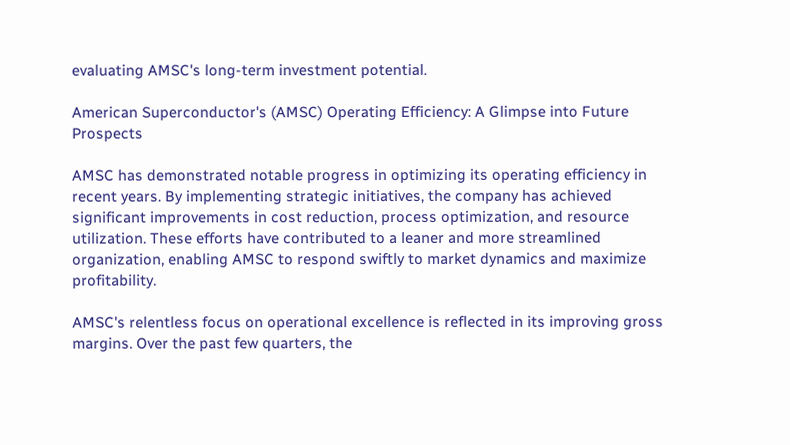evaluating AMSC's long-term investment potential.

American Superconductor's (AMSC) Operating Efficiency: A Glimpse into Future Prospects

AMSC has demonstrated notable progress in optimizing its operating efficiency in recent years. By implementing strategic initiatives, the company has achieved significant improvements in cost reduction, process optimization, and resource utilization. These efforts have contributed to a leaner and more streamlined organization, enabling AMSC to respond swiftly to market dynamics and maximize profitability.

AMSC's relentless focus on operational excellence is reflected in its improving gross margins. Over the past few quarters, the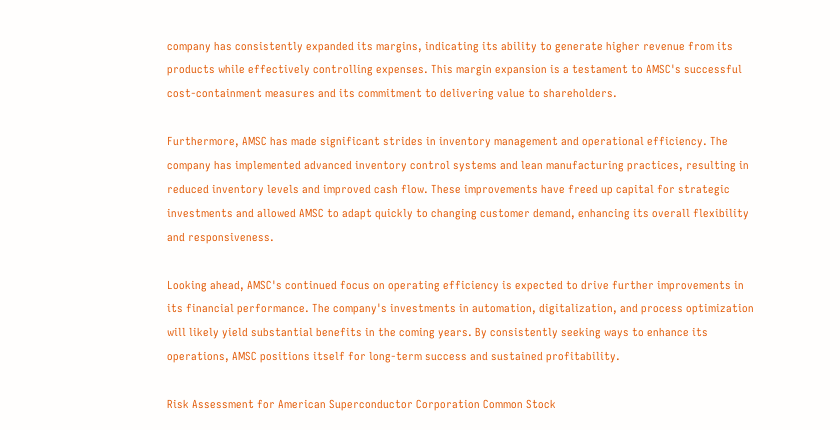company has consistently expanded its margins, indicating its ability to generate higher revenue from its products while effectively controlling expenses. This margin expansion is a testament to AMSC's successful cost-containment measures and its commitment to delivering value to shareholders.

Furthermore, AMSC has made significant strides in inventory management and operational efficiency. The company has implemented advanced inventory control systems and lean manufacturing practices, resulting in reduced inventory levels and improved cash flow. These improvements have freed up capital for strategic investments and allowed AMSC to adapt quickly to changing customer demand, enhancing its overall flexibility and responsiveness.

Looking ahead, AMSC's continued focus on operating efficiency is expected to drive further improvements in its financial performance. The company's investments in automation, digitalization, and process optimization will likely yield substantial benefits in the coming years. By consistently seeking ways to enhance its operations, AMSC positions itself for long-term success and sustained profitability.

Risk Assessment for American Superconductor Corporation Common Stock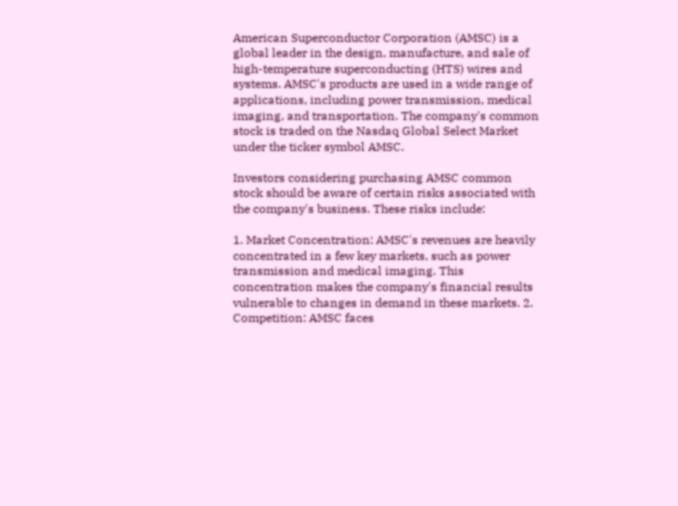American Superconductor Corporation (AMSC) is a global leader in the design, manufacture, and sale of high-temperature superconducting (HTS) wires and systems. AMSC's products are used in a wide range of applications, including power transmission, medical imaging, and transportation. The company's common stock is traded on the Nasdaq Global Select Market under the ticker symbol AMSC.

Investors considering purchasing AMSC common stock should be aware of certain risks associated with the company's business. These risks include:

1. Market Concentration: AMSC's revenues are heavily concentrated in a few key markets, such as power transmission and medical imaging. This concentration makes the company's financial results vulnerable to changes in demand in these markets. 2. Competition: AMSC faces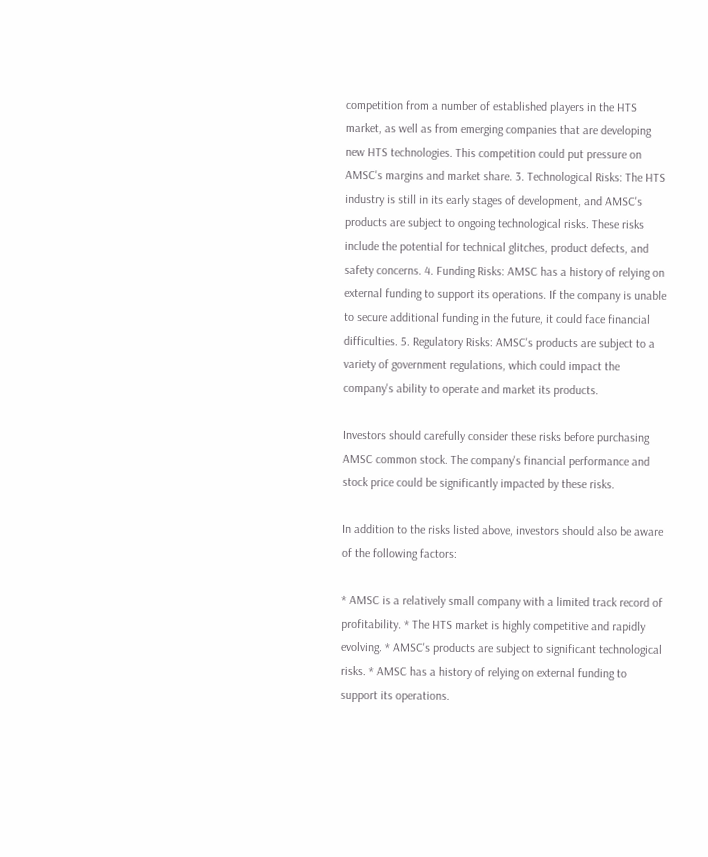competition from a number of established players in the HTS market, as well as from emerging companies that are developing new HTS technologies. This competition could put pressure on AMSC's margins and market share. 3. Technological Risks: The HTS industry is still in its early stages of development, and AMSC's products are subject to ongoing technological risks. These risks include the potential for technical glitches, product defects, and safety concerns. 4. Funding Risks: AMSC has a history of relying on external funding to support its operations. If the company is unable to secure additional funding in the future, it could face financial difficulties. 5. Regulatory Risks: AMSC's products are subject to a variety of government regulations, which could impact the company's ability to operate and market its products.

Investors should carefully consider these risks before purchasing AMSC common stock. The company's financial performance and stock price could be significantly impacted by these risks.

In addition to the risks listed above, investors should also be aware of the following factors:

* AMSC is a relatively small company with a limited track record of profitability. * The HTS market is highly competitive and rapidly evolving. * AMSC's products are subject to significant technological risks. * AMSC has a history of relying on external funding to support its operations.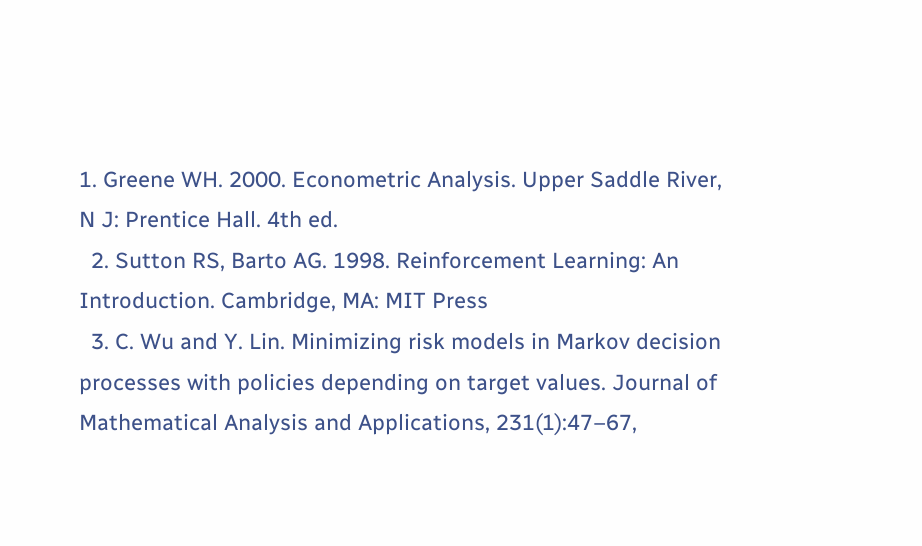1. Greene WH. 2000. Econometric Analysis. Upper Saddle River, N J: Prentice Hall. 4th ed.
  2. Sutton RS, Barto AG. 1998. Reinforcement Learning: An Introduction. Cambridge, MA: MIT Press
  3. C. Wu and Y. Lin. Minimizing risk models in Markov decision processes with policies depending on target values. Journal of Mathematical Analysis and Applications, 231(1):47–67,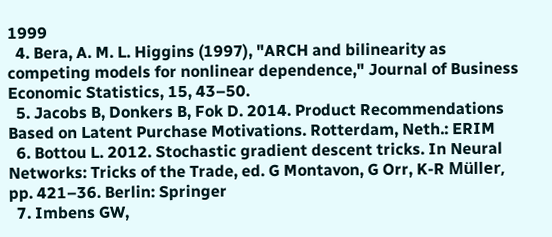1999
  4. Bera, A. M. L. Higgins (1997), "ARCH and bilinearity as competing models for nonlinear dependence," Journal of Business Economic Statistics, 15, 43–50.
  5. Jacobs B, Donkers B, Fok D. 2014. Product Recommendations Based on Latent Purchase Motivations. Rotterdam, Neth.: ERIM
  6. Bottou L. 2012. Stochastic gradient descent tricks. In Neural Networks: Tricks of the Trade, ed. G Montavon, G Orr, K-R Müller, pp. 421–36. Berlin: Springer
  7. Imbens GW,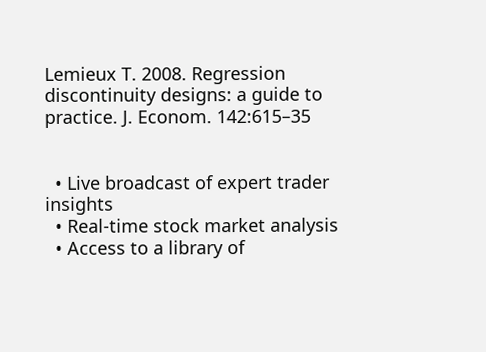Lemieux T. 2008. Regression discontinuity designs: a guide to practice. J. Econom. 142:615–35


  • Live broadcast of expert trader insights
  • Real-time stock market analysis
  • Access to a library of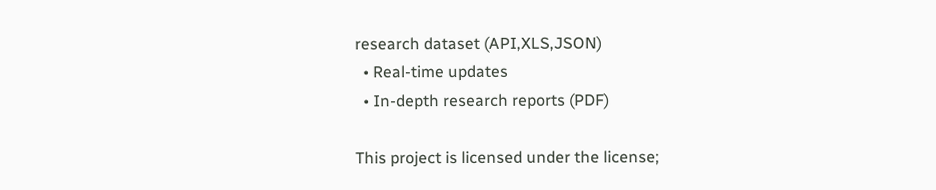research dataset (API,XLS,JSON)
  • Real-time updates
  • In-depth research reports (PDF)

This project is licensed under the license;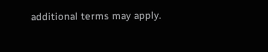additional terms may apply.